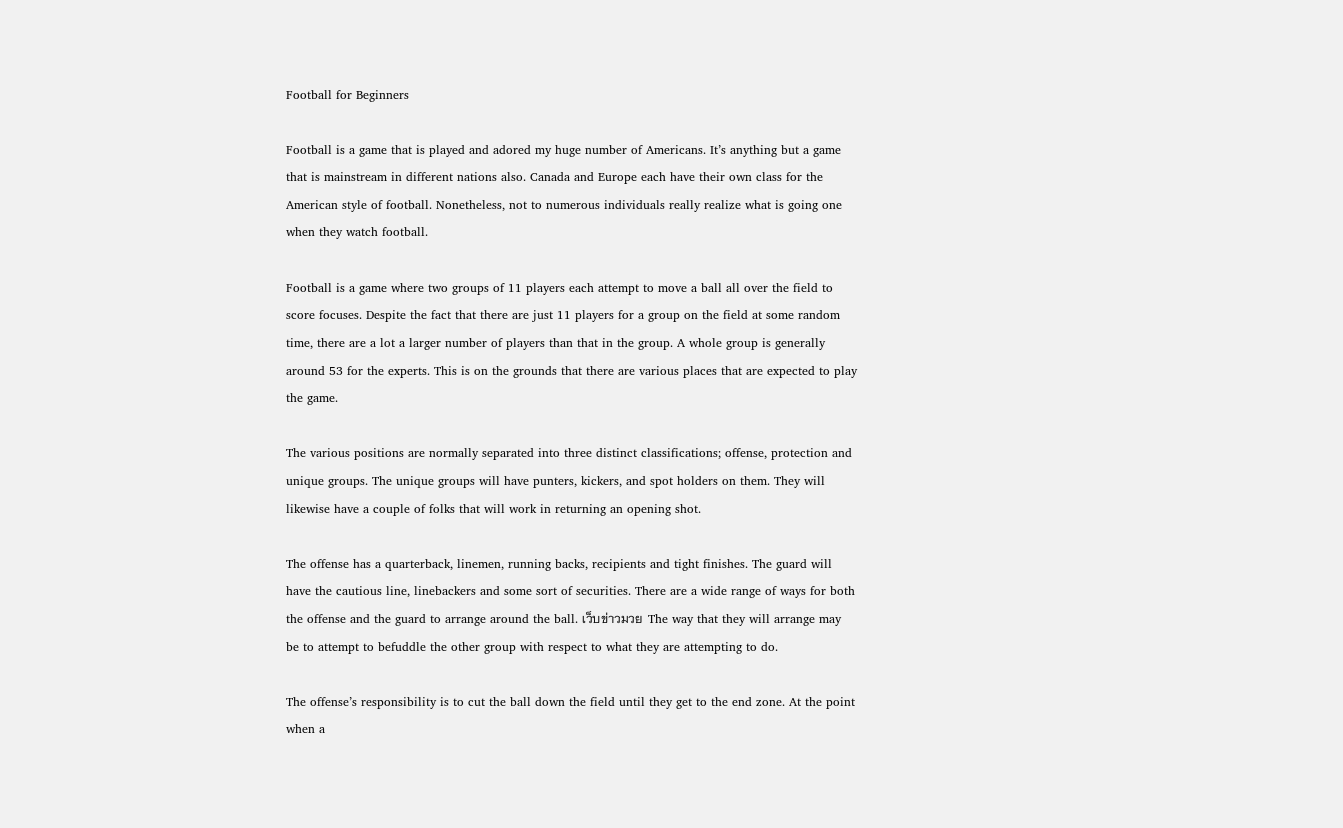Football for Beginners

Football is a game that is played and adored my huge number of Americans. It’s anything but a game that is mainstream in different nations also. Canada and Europe each have their own class for the American style of football. Nonetheless, not to numerous individuals really realize what is going one when they watch football.

Football is a game where two groups of 11 players each attempt to move a ball all over the field to score focuses. Despite the fact that there are just 11 players for a group on the field at some random time, there are a lot a larger number of players than that in the group. A whole group is generally around 53 for the experts. This is on the grounds that there are various places that are expected to play the game.

The various positions are normally separated into three distinct classifications; offense, protection and unique groups. The unique groups will have punters, kickers, and spot holders on them. They will likewise have a couple of folks that will work in returning an opening shot.

The offense has a quarterback, linemen, running backs, recipients and tight finishes. The guard will have the cautious line, linebackers and some sort of securities. There are a wide range of ways for both the offense and the guard to arrange around the ball. เว็บข่าวมวย  The way that they will arrange may be to attempt to befuddle the other group with respect to what they are attempting to do.

The offense’s responsibility is to cut the ball down the field until they get to the end zone. At the point when a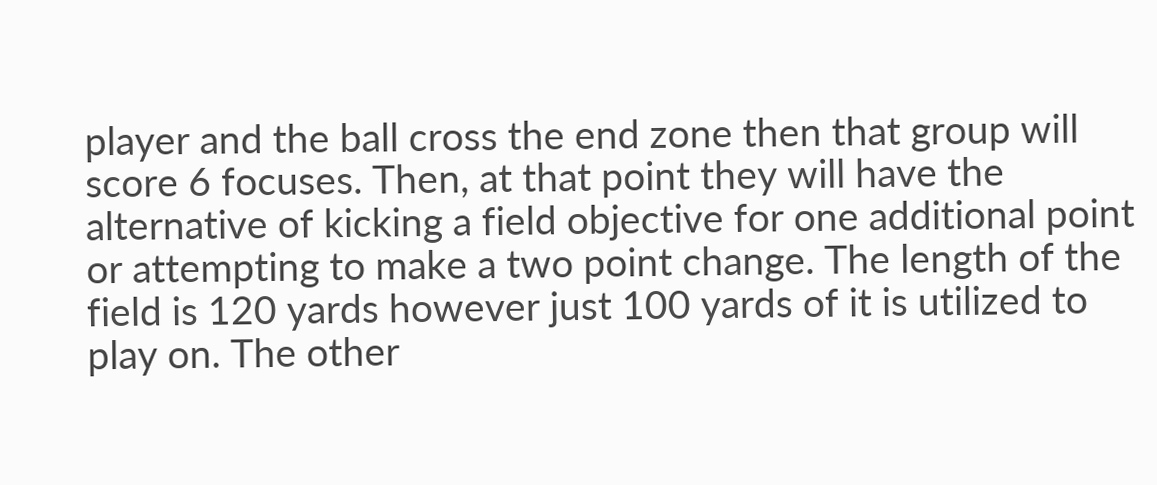player and the ball cross the end zone then that group will score 6 focuses. Then, at that point they will have the alternative of kicking a field objective for one additional point or attempting to make a two point change. The length of the field is 120 yards however just 100 yards of it is utilized to play on. The other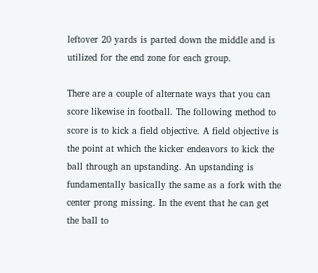leftover 20 yards is parted down the middle and is utilized for the end zone for each group.

There are a couple of alternate ways that you can score likewise in football. The following method to score is to kick a field objective. A field objective is the point at which the kicker endeavors to kick the ball through an upstanding. An upstanding is fundamentally basically the same as a fork with the center prong missing. In the event that he can get the ball to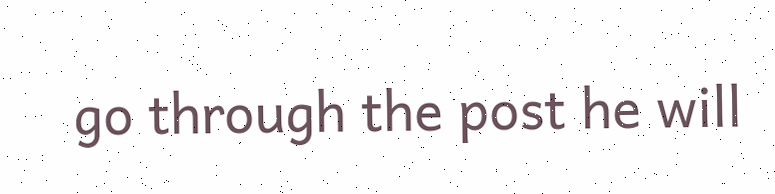go through the post he will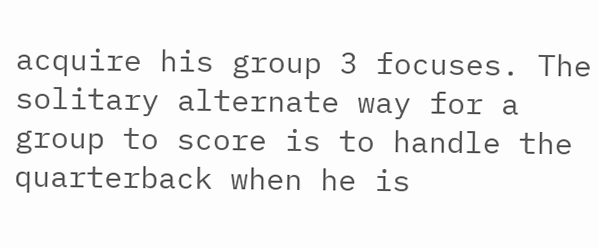acquire his group 3 focuses. The solitary alternate way for a group to score is to handle the quarterback when he is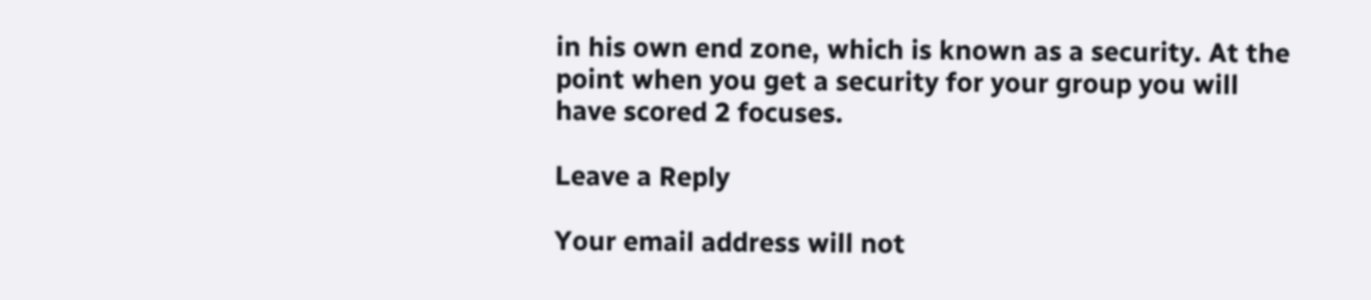in his own end zone, which is known as a security. At the point when you get a security for your group you will have scored 2 focuses.

Leave a Reply

Your email address will not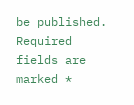be published. Required fields are marked *